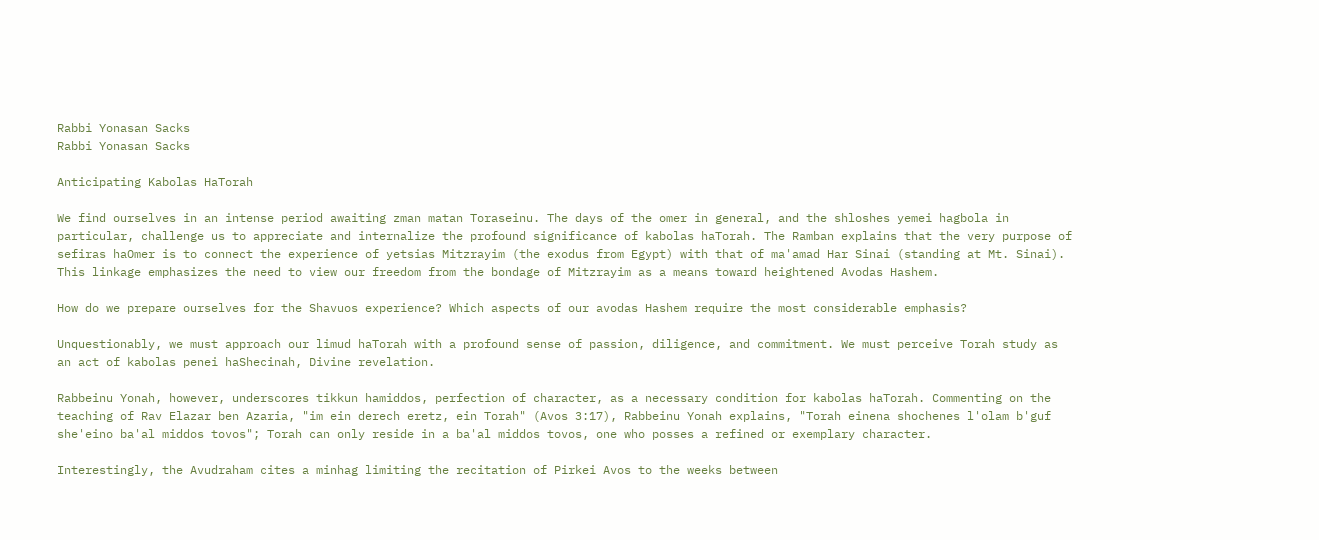Rabbi Yonasan Sacks
Rabbi Yonasan Sacks

Anticipating Kabolas HaTorah

We find ourselves in an intense period awaiting zman matan Toraseinu. The days of the omer in general, and the shloshes yemei hagbola in particular, challenge us to appreciate and internalize the profound significance of kabolas haTorah. The Ramban explains that the very purpose of sefiras haOmer is to connect the experience of yetsias Mitzrayim (the exodus from Egypt) with that of ma'amad Har Sinai (standing at Mt. Sinai). This linkage emphasizes the need to view our freedom from the bondage of Mitzrayim as a means toward heightened Avodas Hashem.

How do we prepare ourselves for the Shavuos experience? Which aspects of our avodas Hashem require the most considerable emphasis?

Unquestionably, we must approach our limud haTorah with a profound sense of passion, diligence, and commitment. We must perceive Torah study as an act of kabolas penei haShecinah, Divine revelation.

Rabbeinu Yonah, however, underscores tikkun hamiddos, perfection of character, as a necessary condition for kabolas haTorah. Commenting on the teaching of Rav Elazar ben Azaria, "im ein derech eretz, ein Torah" (Avos 3:17), Rabbeinu Yonah explains, "Torah einena shochenes l'olam b'guf she'eino ba'al middos tovos"; Torah can only reside in a ba'al middos tovos, one who posses a refined or exemplary character.

Interestingly, the Avudraham cites a minhag limiting the recitation of Pirkei Avos to the weeks between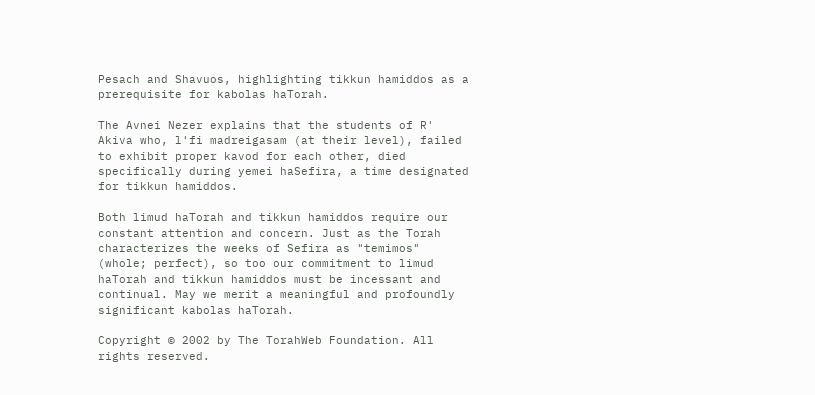Pesach and Shavuos, highlighting tikkun hamiddos as a prerequisite for kabolas haTorah.

The Avnei Nezer explains that the students of R' Akiva who, l'fi madreigasam (at their level), failed to exhibit proper kavod for each other, died specifically during yemei haSefira, a time designated for tikkun hamiddos.

Both limud haTorah and tikkun hamiddos require our constant attention and concern. Just as the Torah characterizes the weeks of Sefira as "temimos" (whole; perfect), so too our commitment to limud haTorah and tikkun hamiddos must be incessant and continual. May we merit a meaningful and profoundly significant kabolas haTorah.

Copyright © 2002 by The TorahWeb Foundation. All rights reserved.